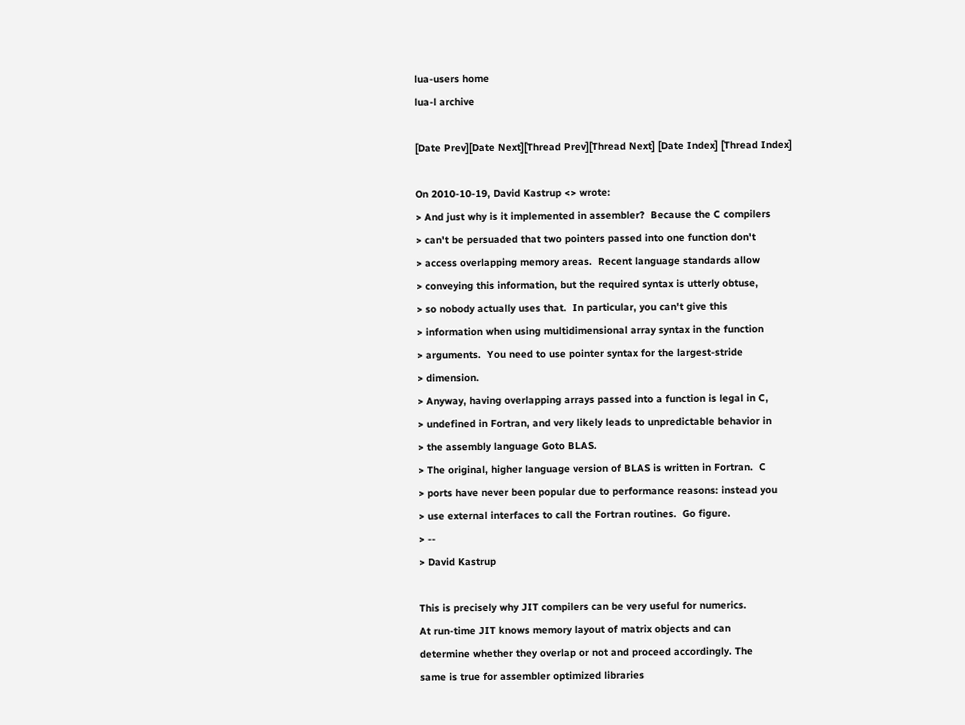lua-users home
lua-l archive

[Date Prev][Date Next][Thread Prev][Thread Next] [Date Index] [Thread Index]

On 2010-10-19, David Kastrup <> wrote:
> And just why is it implemented in assembler?  Because the C compilers
> can't be persuaded that two pointers passed into one function don't
> access overlapping memory areas.  Recent language standards allow
> conveying this information, but the required syntax is utterly obtuse,
> so nobody actually uses that.  In particular, you can't give this
> information when using multidimensional array syntax in the function
> arguments.  You need to use pointer syntax for the largest-stride
> dimension.
> Anyway, having overlapping arrays passed into a function is legal in C,
> undefined in Fortran, and very likely leads to unpredictable behavior in
> the assembly language Goto BLAS.
> The original, higher language version of BLAS is written in Fortran.  C
> ports have never been popular due to performance reasons: instead you
> use external interfaces to call the Fortran routines.  Go figure.
> --
> David Kastrup

This is precisely why JIT compilers can be very useful for numerics.
At run-time JIT knows memory layout of matrix objects and can
determine whether they overlap or not and proceed accordingly. The
same is true for assembler optimized libraries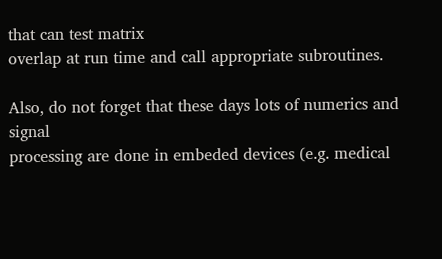that can test matrix
overlap at run time and call appropriate subroutines.

Also, do not forget that these days lots of numerics and signal
processing are done in embeded devices (e.g. medical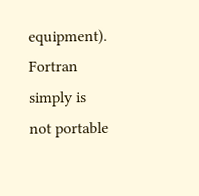equipment).
Fortran simply is not portable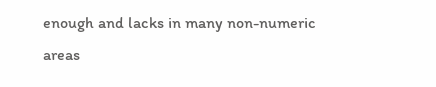enough and lacks in many non-numeric
areas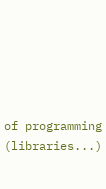of programming (libraries...)